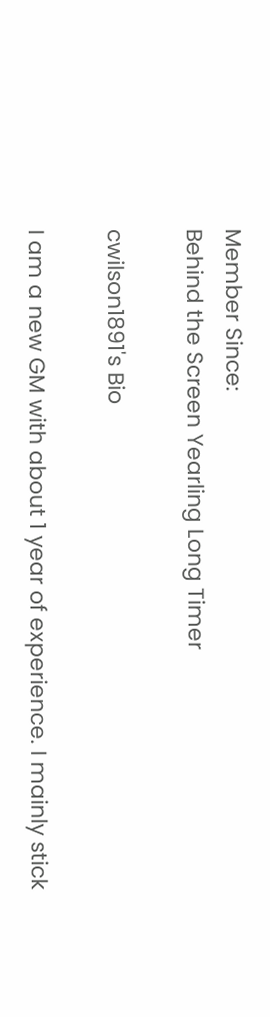Member Since:
Behind the Screen Yearling Long Timer

cwilson1891's Bio

I am a new GM with about 1 year of experience. I mainly stick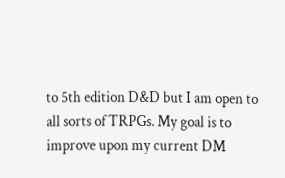to 5th edition D&D but I am open to all sorts of TRPGs. My goal is to improve upon my current DM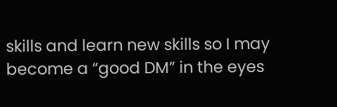skills and learn new skills so I may become a “good DM” in the eyes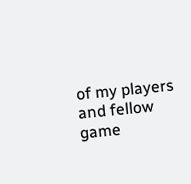of my players and fellow game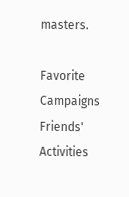masters.

Favorite Campaigns
Friends' Activities